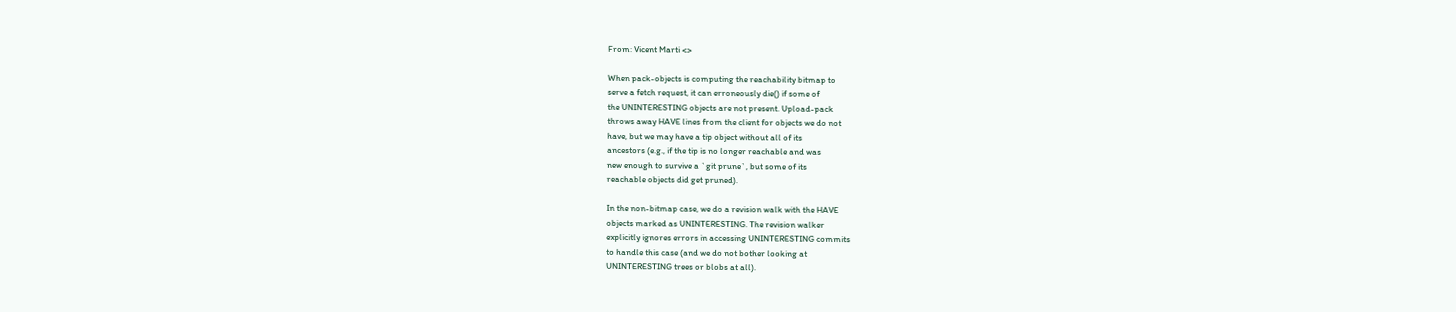From: Vicent Marti <>

When pack-objects is computing the reachability bitmap to
serve a fetch request, it can erroneously die() if some of
the UNINTERESTING objects are not present. Upload-pack
throws away HAVE lines from the client for objects we do not
have, but we may have a tip object without all of its
ancestors (e.g., if the tip is no longer reachable and was
new enough to survive a `git prune`, but some of its
reachable objects did get pruned).

In the non-bitmap case, we do a revision walk with the HAVE
objects marked as UNINTERESTING. The revision walker
explicitly ignores errors in accessing UNINTERESTING commits
to handle this case (and we do not bother looking at
UNINTERESTING trees or blobs at all).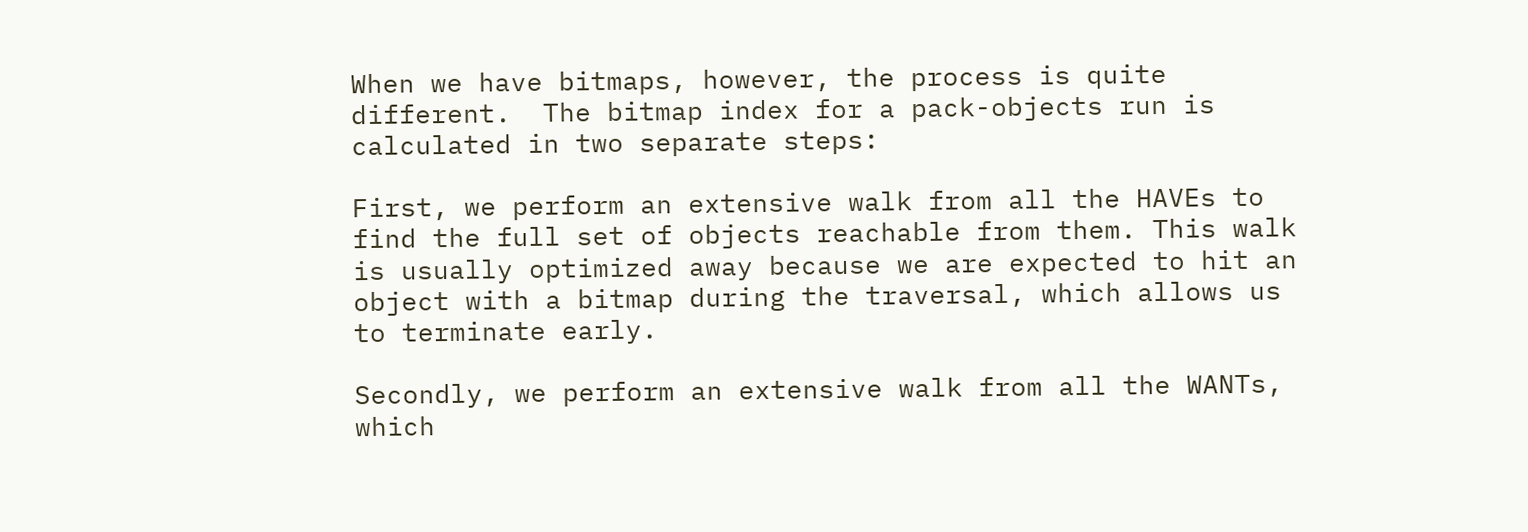When we have bitmaps, however, the process is quite
different.  The bitmap index for a pack-objects run is
calculated in two separate steps:

First, we perform an extensive walk from all the HAVEs to
find the full set of objects reachable from them. This walk
is usually optimized away because we are expected to hit an
object with a bitmap during the traversal, which allows us
to terminate early.

Secondly, we perform an extensive walk from all the WANTs,
which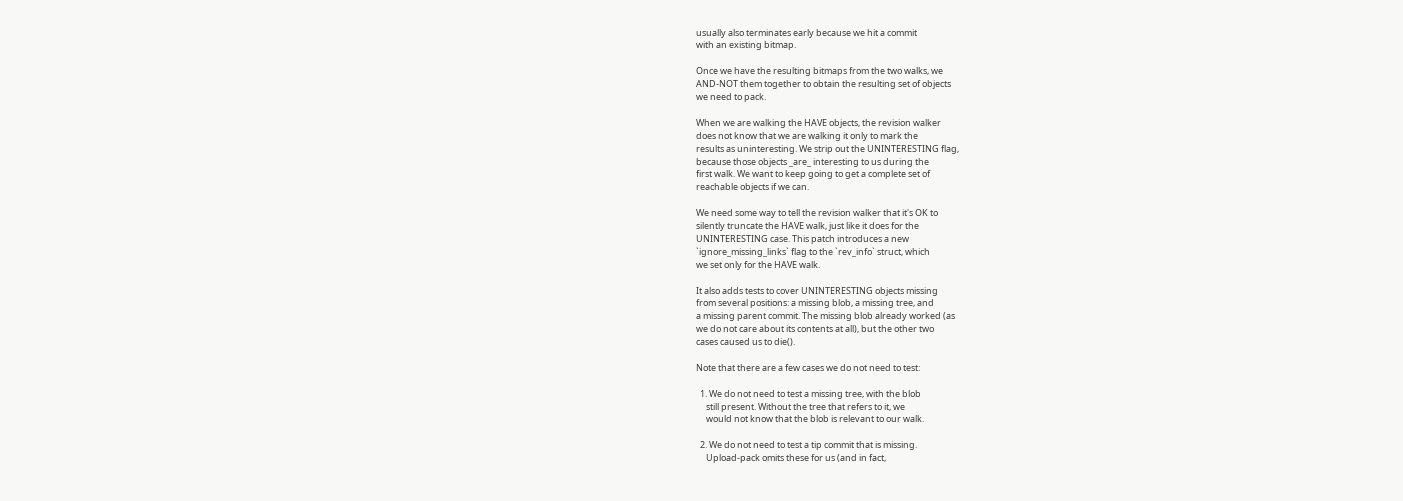usually also terminates early because we hit a commit
with an existing bitmap.

Once we have the resulting bitmaps from the two walks, we
AND-NOT them together to obtain the resulting set of objects
we need to pack.

When we are walking the HAVE objects, the revision walker
does not know that we are walking it only to mark the
results as uninteresting. We strip out the UNINTERESTING flag,
because those objects _are_ interesting to us during the
first walk. We want to keep going to get a complete set of
reachable objects if we can.

We need some way to tell the revision walker that it's OK to
silently truncate the HAVE walk, just like it does for the
UNINTERESTING case. This patch introduces a new
`ignore_missing_links` flag to the `rev_info` struct, which
we set only for the HAVE walk.

It also adds tests to cover UNINTERESTING objects missing
from several positions: a missing blob, a missing tree, and
a missing parent commit. The missing blob already worked (as
we do not care about its contents at all), but the other two
cases caused us to die().

Note that there are a few cases we do not need to test:

  1. We do not need to test a missing tree, with the blob
     still present. Without the tree that refers to it, we
     would not know that the blob is relevant to our walk.

  2. We do not need to test a tip commit that is missing.
     Upload-pack omits these for us (and in fact,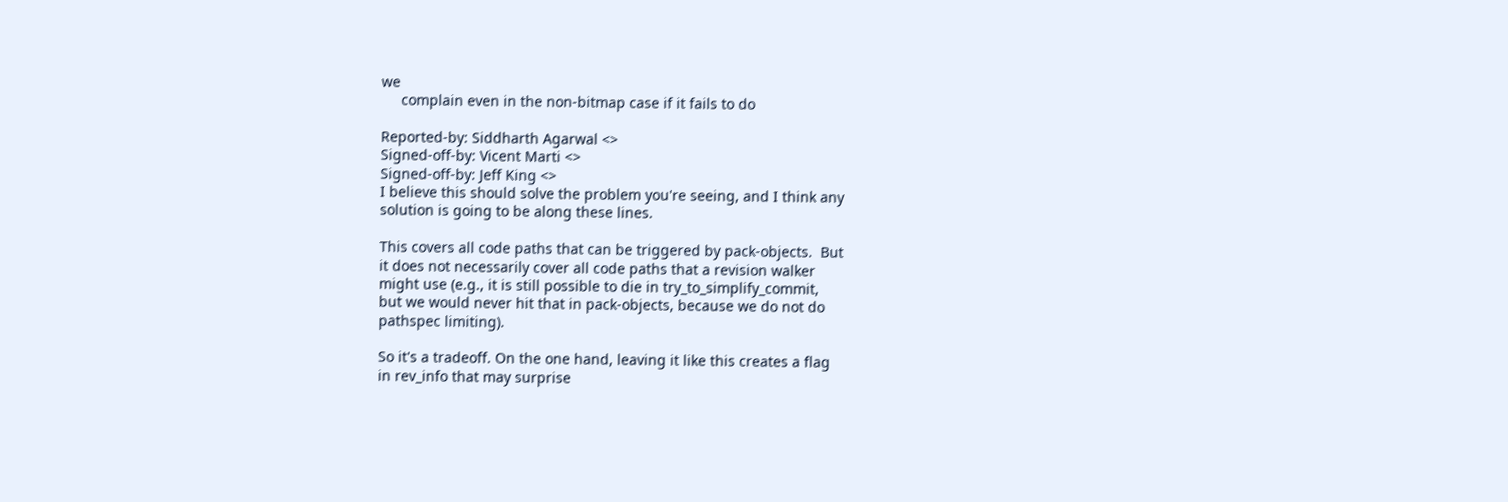we
     complain even in the non-bitmap case if it fails to do

Reported-by: Siddharth Agarwal <>
Signed-off-by: Vicent Marti <>
Signed-off-by: Jeff King <>
I believe this should solve the problem you're seeing, and I think any
solution is going to be along these lines.

This covers all code paths that can be triggered by pack-objects.  But
it does not necessarily cover all code paths that a revision walker
might use (e.g., it is still possible to die in try_to_simplify_commit,
but we would never hit that in pack-objects, because we do not do
pathspec limiting).

So it's a tradeoff. On the one hand, leaving it like this creates a flag
in rev_info that may surprise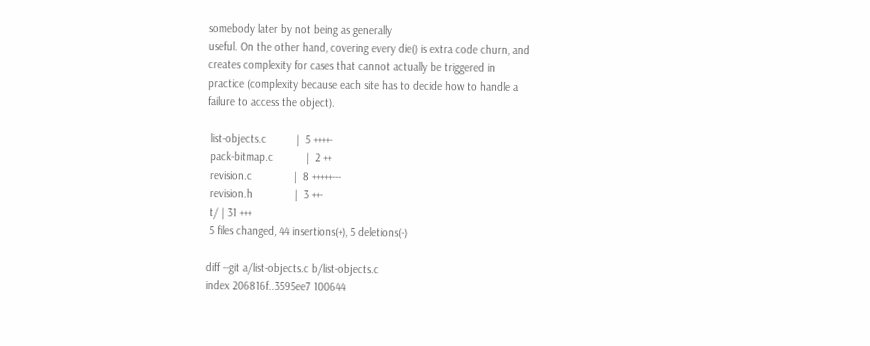somebody later by not being as generally
useful. On the other hand, covering every die() is extra code churn, and
creates complexity for cases that cannot actually be triggered in
practice (complexity because each site has to decide how to handle a
failure to access the object).

 list-objects.c          |  5 ++++-
 pack-bitmap.c           |  2 ++
 revision.c              |  8 +++++---
 revision.h              |  3 ++-
 t/ | 31 +++
 5 files changed, 44 insertions(+), 5 deletions(-)

diff --git a/list-objects.c b/list-objects.c
index 206816f..3595ee7 100644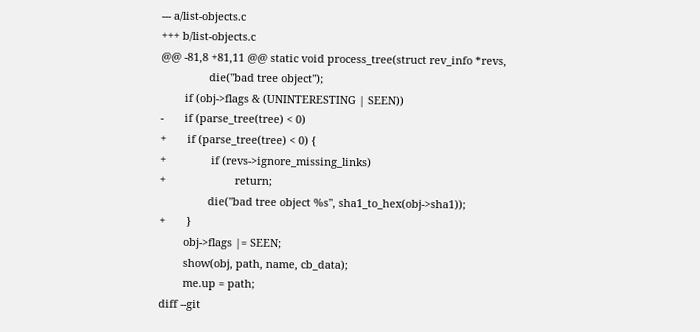--- a/list-objects.c
+++ b/list-objects.c
@@ -81,8 +81,11 @@ static void process_tree(struct rev_info *revs,
                die("bad tree object");
        if (obj->flags & (UNINTERESTING | SEEN))
-       if (parse_tree(tree) < 0)
+       if (parse_tree(tree) < 0) {
+               if (revs->ignore_missing_links)
+                       return;
                die("bad tree object %s", sha1_to_hex(obj->sha1));
+       }
        obj->flags |= SEEN;
        show(obj, path, name, cb_data);
        me.up = path;
diff --git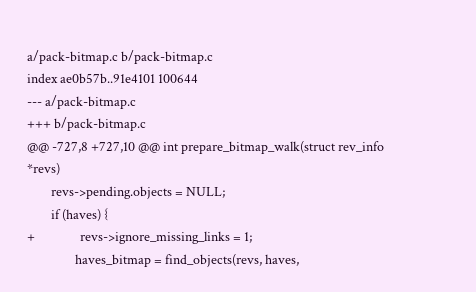a/pack-bitmap.c b/pack-bitmap.c
index ae0b57b..91e4101 100644
--- a/pack-bitmap.c
+++ b/pack-bitmap.c
@@ -727,8 +727,10 @@ int prepare_bitmap_walk(struct rev_info *revs)
        revs->pending.objects = NULL;
        if (haves) {
+               revs->ignore_missing_links = 1;
                haves_bitmap = find_objects(revs, haves,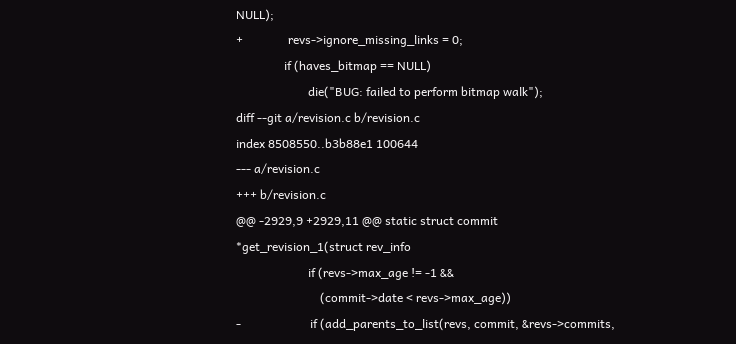NULL);
+               revs->ignore_missing_links = 0;
                if (haves_bitmap == NULL)
                        die("BUG: failed to perform bitmap walk");
diff --git a/revision.c b/revision.c
index 8508550..b3b88e1 100644
--- a/revision.c
+++ b/revision.c
@@ -2929,9 +2929,11 @@ static struct commit *get_revision_1(struct rev_info
                        if (revs->max_age != -1 &&
                            (commit->date < revs->max_age))
-                       if (add_parents_to_list(revs, commit, &revs->commits,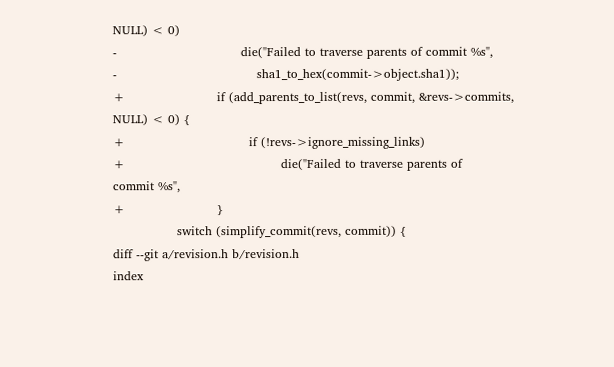NULL) < 0)
-                               die("Failed to traverse parents of commit %s",
-                                   sha1_to_hex(commit->object.sha1));
+                       if (add_parents_to_list(revs, commit, &revs->commits,
NULL) < 0) {
+                               if (!revs->ignore_missing_links)
+                                       die("Failed to traverse parents of
commit %s",
+                       }
                switch (simplify_commit(revs, commit)) {
diff --git a/revision.h b/revision.h
index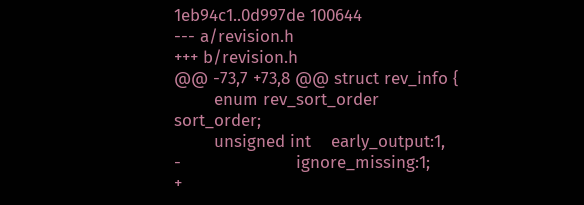1eb94c1..0d997de 100644
--- a/revision.h
+++ b/revision.h
@@ -73,7 +73,8 @@ struct rev_info {
        enum rev_sort_order sort_order;
        unsigned int    early_output:1,
-                       ignore_missing:1;
+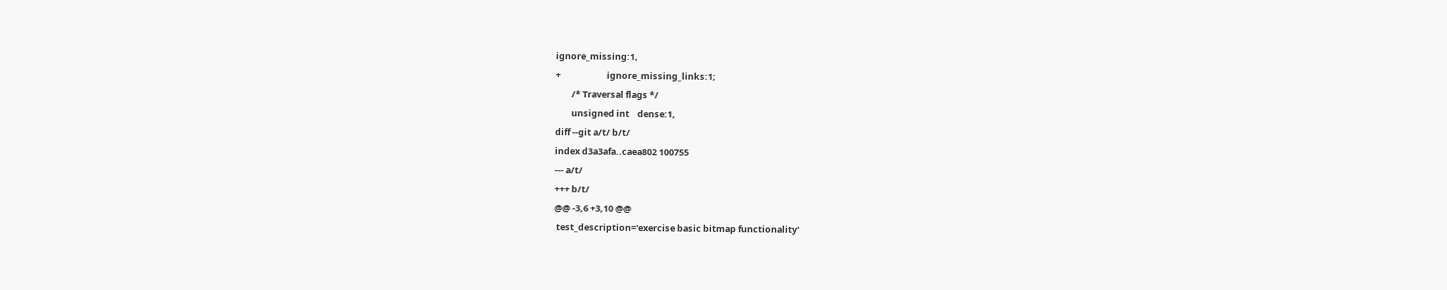ignore_missing:1,
+                       ignore_missing_links:1;
        /* Traversal flags */
        unsigned int    dense:1,
diff --git a/t/ b/t/
index d3a3afa..caea802 100755
--- a/t/
+++ b/t/
@@ -3,6 +3,10 @@
 test_description='exercise basic bitmap functionality'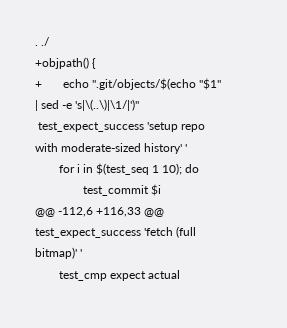. ./
+objpath() {
+       echo ".git/objects/$(echo "$1" | sed -e 's|\(..\)|\1/|')"
 test_expect_success 'setup repo with moderate-sized history' '
        for i in $(test_seq 1 10); do
                test_commit $i
@@ -112,6 +116,33 @@ test_expect_success 'fetch (full bitmap)' '
        test_cmp expect actual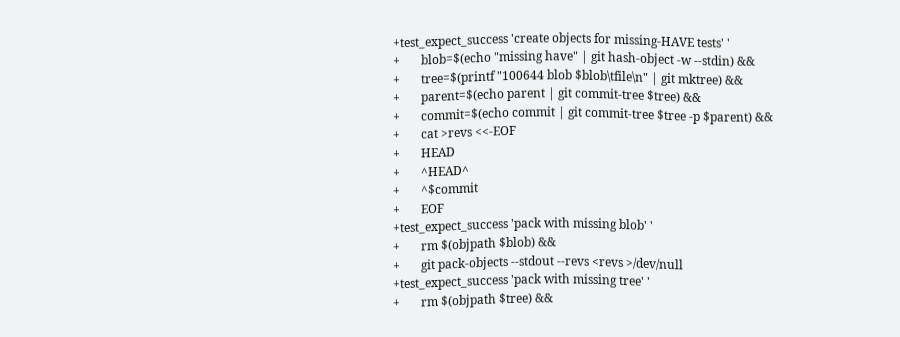+test_expect_success 'create objects for missing-HAVE tests' '
+       blob=$(echo "missing have" | git hash-object -w --stdin) &&
+       tree=$(printf "100644 blob $blob\tfile\n" | git mktree) &&
+       parent=$(echo parent | git commit-tree $tree) &&
+       commit=$(echo commit | git commit-tree $tree -p $parent) &&
+       cat >revs <<-EOF
+       HEAD
+       ^HEAD^
+       ^$commit
+       EOF
+test_expect_success 'pack with missing blob' '
+       rm $(objpath $blob) &&
+       git pack-objects --stdout --revs <revs >/dev/null
+test_expect_success 'pack with missing tree' '
+       rm $(objpath $tree) &&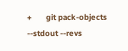+       git pack-objects --stdout --revs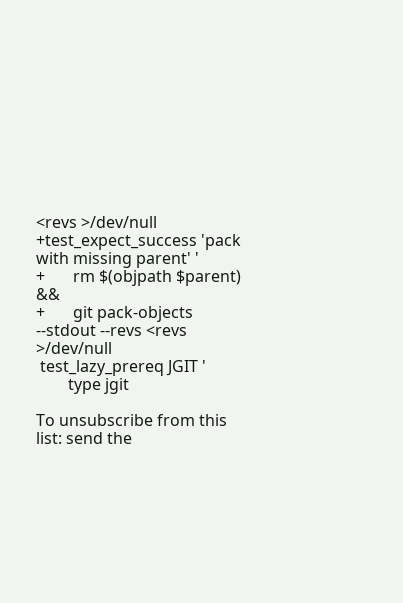<revs >/dev/null
+test_expect_success 'pack with missing parent' '
+       rm $(objpath $parent) &&
+       git pack-objects --stdout --revs <revs >/dev/null
 test_lazy_prereq JGIT '
        type jgit

To unsubscribe from this list: send the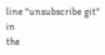line "unsubscribe git" in
the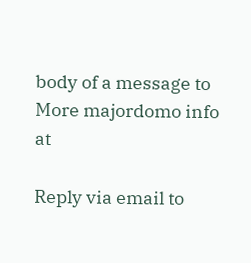body of a message to
More majordomo info at

Reply via email to